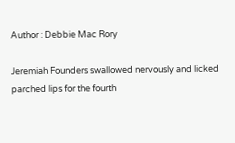Author : Debbie Mac Rory

Jeremiah Founders swallowed nervously and licked parched lips for the fourth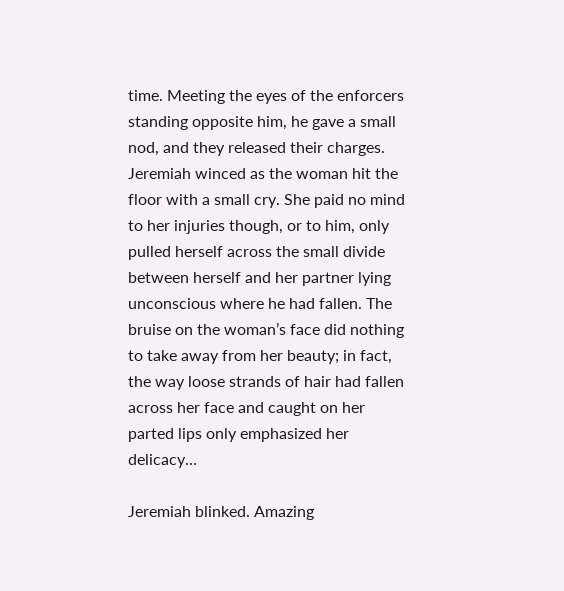time. Meeting the eyes of the enforcers standing opposite him, he gave a small nod, and they released their charges. Jeremiah winced as the woman hit the floor with a small cry. She paid no mind to her injuries though, or to him, only pulled herself across the small divide between herself and her partner lying unconscious where he had fallen. The bruise on the woman’s face did nothing to take away from her beauty; in fact, the way loose strands of hair had fallen across her face and caught on her parted lips only emphasized her delicacy…

Jeremiah blinked. Amazing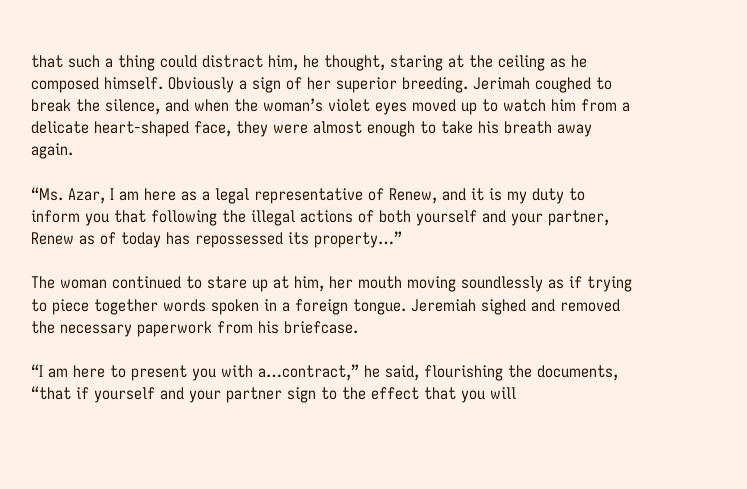that such a thing could distract him, he thought, staring at the ceiling as he composed himself. Obviously a sign of her superior breeding. Jerimah coughed to break the silence, and when the woman’s violet eyes moved up to watch him from a delicate heart-shaped face, they were almost enough to take his breath away again.

“Ms. Azar, I am here as a legal representative of Renew, and it is my duty to inform you that following the illegal actions of both yourself and your partner, Renew as of today has repossessed its property…”

The woman continued to stare up at him, her mouth moving soundlessly as if trying to piece together words spoken in a foreign tongue. Jeremiah sighed and removed the necessary paperwork from his briefcase.

“I am here to present you with a…contract,” he said, flourishing the documents, “that if yourself and your partner sign to the effect that you will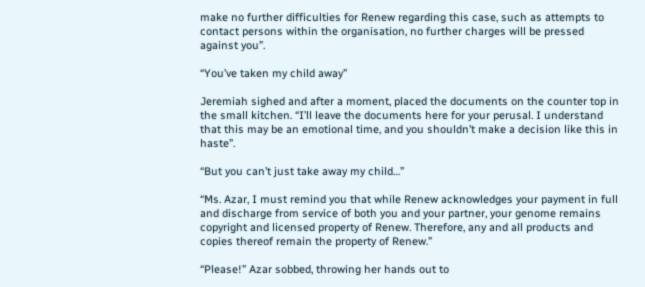make no further difficulties for Renew regarding this case, such as attempts to contact persons within the organisation, no further charges will be pressed against you”.

“You’ve taken my child away”

Jeremiah sighed and after a moment, placed the documents on the counter top in the small kitchen. “I’ll leave the documents here for your perusal. I understand that this may be an emotional time, and you shouldn’t make a decision like this in haste”.

“But you can’t just take away my child…”

“Ms. Azar, I must remind you that while Renew acknowledges your payment in full and discharge from service of both you and your partner, your genome remains copyright and licensed property of Renew. Therefore, any and all products and copies thereof remain the property of Renew.”

“Please!” Azar sobbed, throwing her hands out to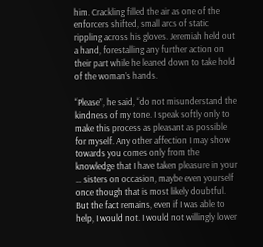him. Crackling filled the air as one of the enforcers shifted, small arcs of static rippling across his gloves. Jeremiah held out a hand, forestalling any further action on their part while he leaned down to take hold of the woman’s hands.

“Please”, he said, “do not misunderstand the kindness of my tone. I speak softly only to make this process as pleasant as possible for myself. Any other affection I may show towards you comes only from the knowledge that I have taken pleasure in your … sisters on occasion, maybe even yourself once though that is most likely doubtful. But the fact remains, even if I was able to help, I would not. I would not willingly lower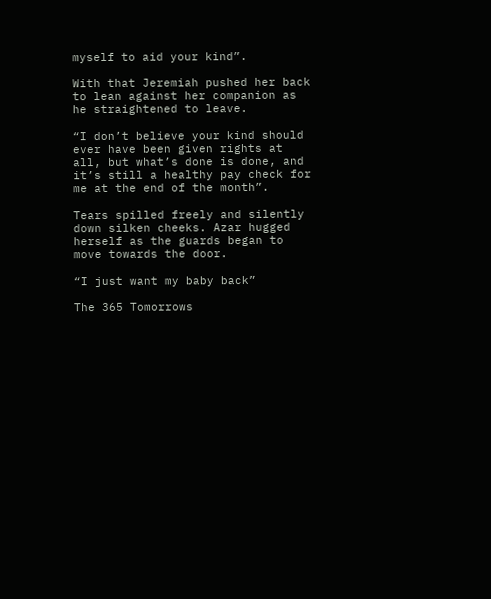myself to aid your kind”.

With that Jeremiah pushed her back to lean against her companion as he straightened to leave.

“I don’t believe your kind should ever have been given rights at all, but what’s done is done, and it’s still a healthy pay check for me at the end of the month”.

Tears spilled freely and silently down silken cheeks. Azar hugged herself as the guards began to move towards the door.

“I just want my baby back”

The 365 Tomorrows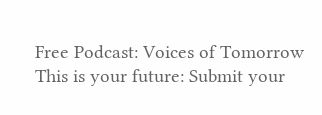Free Podcast: Voices of Tomorrow
This is your future: Submit your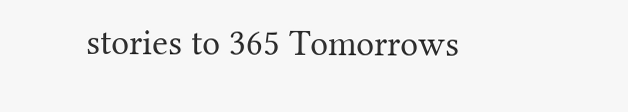stories to 365 Tomorrows